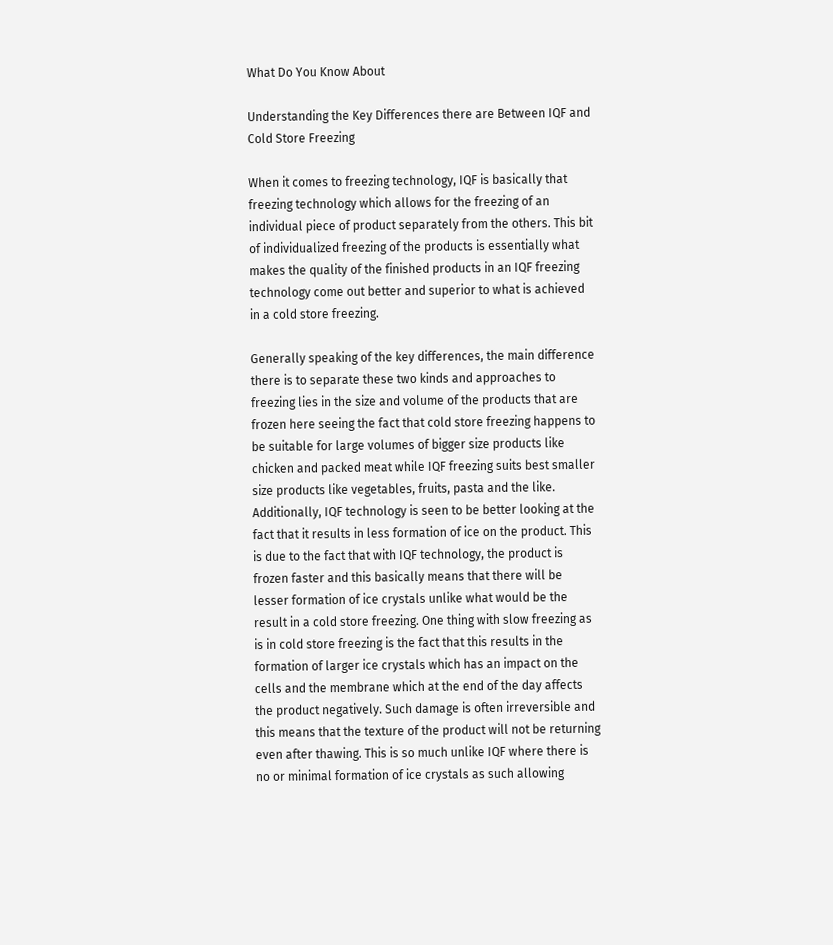What Do You Know About

Understanding the Key Differences there are Between IQF and Cold Store Freezing

When it comes to freezing technology, IQF is basically that freezing technology which allows for the freezing of an individual piece of product separately from the others. This bit of individualized freezing of the products is essentially what makes the quality of the finished products in an IQF freezing technology come out better and superior to what is achieved in a cold store freezing.

Generally speaking of the key differences, the main difference there is to separate these two kinds and approaches to freezing lies in the size and volume of the products that are frozen here seeing the fact that cold store freezing happens to be suitable for large volumes of bigger size products like chicken and packed meat while IQF freezing suits best smaller size products like vegetables, fruits, pasta and the like. Additionally, IQF technology is seen to be better looking at the fact that it results in less formation of ice on the product. This is due to the fact that with IQF technology, the product is frozen faster and this basically means that there will be lesser formation of ice crystals unlike what would be the result in a cold store freezing. One thing with slow freezing as is in cold store freezing is the fact that this results in the formation of larger ice crystals which has an impact on the cells and the membrane which at the end of the day affects the product negatively. Such damage is often irreversible and this means that the texture of the product will not be returning even after thawing. This is so much unlike IQF where there is no or minimal formation of ice crystals as such allowing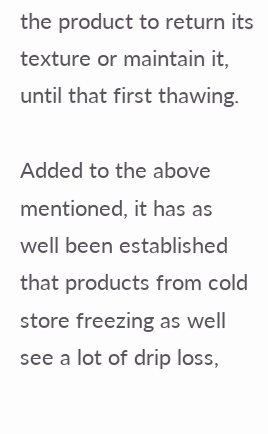the product to return its texture or maintain it, until that first thawing.

Added to the above mentioned, it has as well been established that products from cold store freezing as well see a lot of drip loss,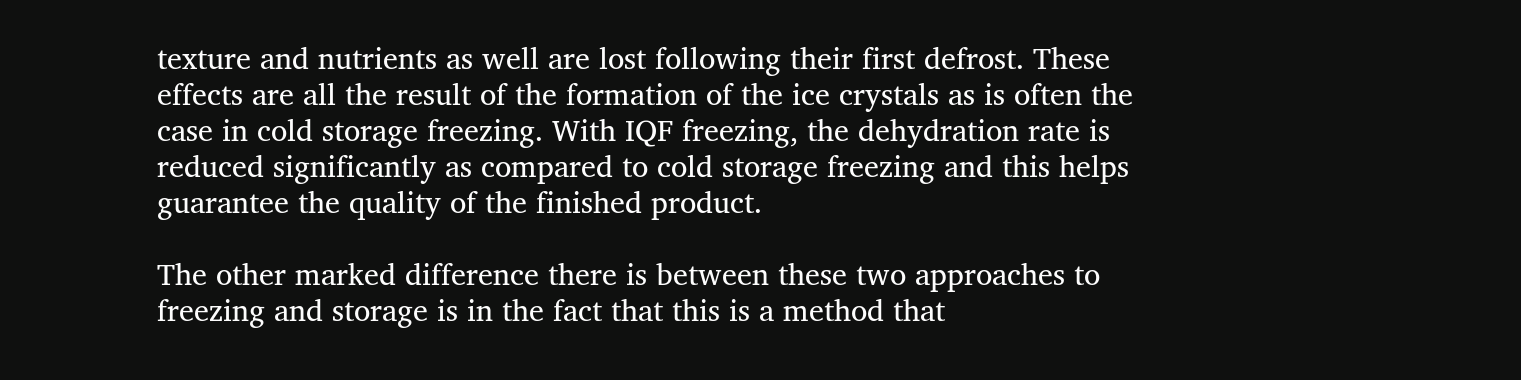texture and nutrients as well are lost following their first defrost. These effects are all the result of the formation of the ice crystals as is often the case in cold storage freezing. With IQF freezing, the dehydration rate is reduced significantly as compared to cold storage freezing and this helps guarantee the quality of the finished product.

The other marked difference there is between these two approaches to freezing and storage is in the fact that this is a method that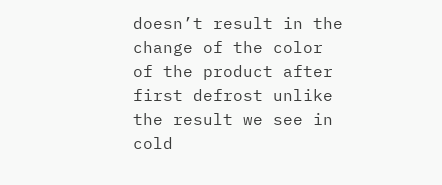doesn’t result in the change of the color of the product after first defrost unlike the result we see in cold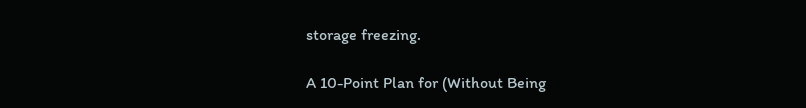storage freezing.

A 10-Point Plan for (Without Being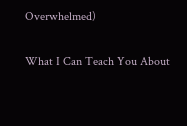Overwhelmed)

What I Can Teach You About